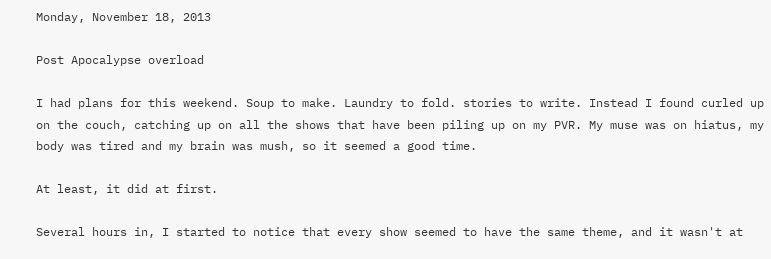Monday, November 18, 2013

Post Apocalypse overload

I had plans for this weekend. Soup to make. Laundry to fold. stories to write. Instead I found curled up on the couch, catching up on all the shows that have been piling up on my PVR. My muse was on hiatus, my body was tired and my brain was mush, so it seemed a good time.

At least, it did at first.

Several hours in, I started to notice that every show seemed to have the same theme, and it wasn't at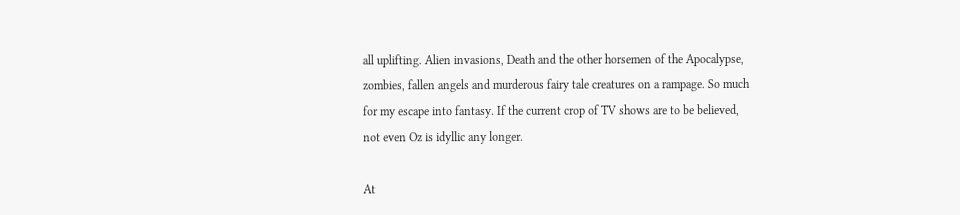all uplifting. Alien invasions, Death and the other horsemen of the Apocalypse, zombies, fallen angels and murderous fairy tale creatures on a rampage. So much for my escape into fantasy. If the current crop of TV shows are to be believed, not even Oz is idyllic any longer.

At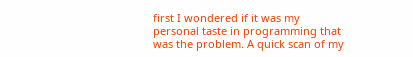first I wondered if it was my personal taste in programming that was the problem. A quick scan of my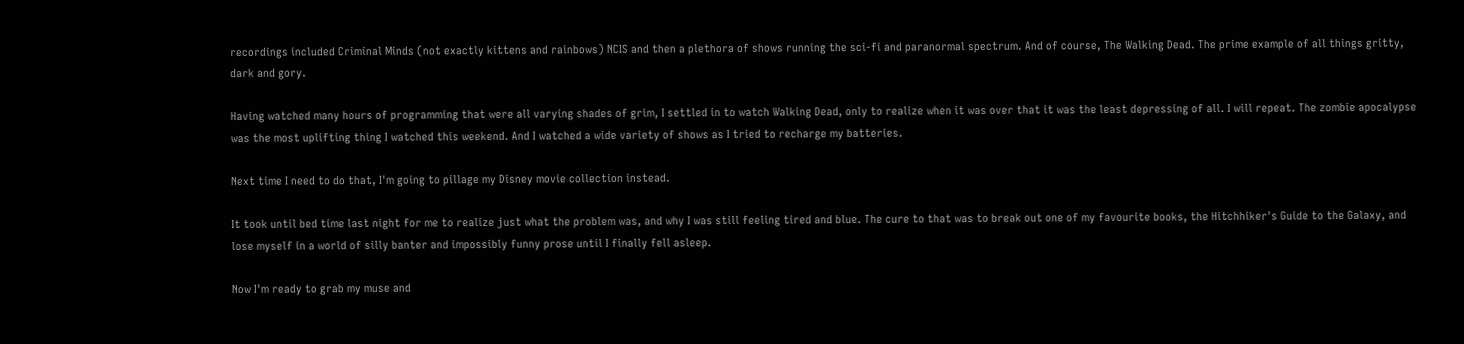recordings included Criminal Minds (not exactly kittens and rainbows) NCIS and then a plethora of shows running the sci-fi and paranormal spectrum. And of course, The Walking Dead. The prime example of all things gritty, dark and gory.

Having watched many hours of programming that were all varying shades of grim, I settled in to watch Walking Dead, only to realize when it was over that it was the least depressing of all. I will repeat. The zombie apocalypse was the most uplifting thing I watched this weekend. And I watched a wide variety of shows as I tried to recharge my batteries.

Next time I need to do that, I'm going to pillage my Disney movie collection instead.

It took until bed time last night for me to realize just what the problem was, and why I was still feeling tired and blue. The cure to that was to break out one of my favourite books, the Hitchhiker's Guide to the Galaxy, and lose myself in a world of silly banter and impossibly funny prose until I finally fell asleep.

Now I'm ready to grab my muse and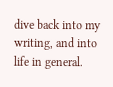dive back into my writing, and into life in general.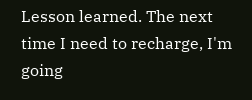Lesson learned. The next time I need to recharge, I'm going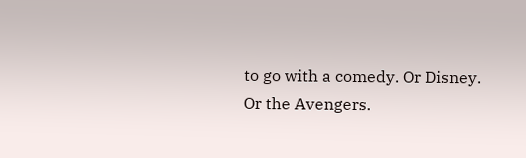to go with a comedy. Or Disney. Or the Avengers.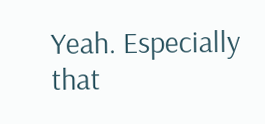Yeah. Especially that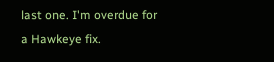last one. I'm overdue for a Hawkeye fix.